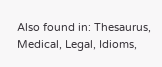Also found in: Thesaurus, Medical, Legal, Idioms,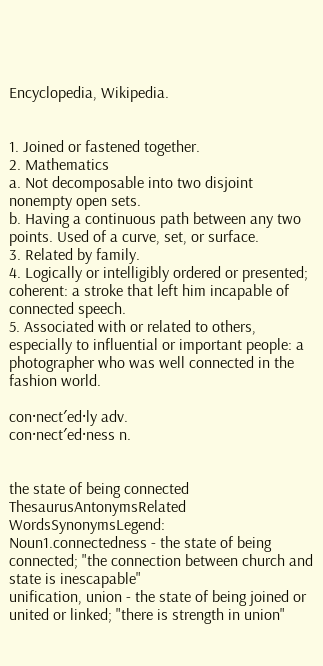Encyclopedia, Wikipedia.


1. Joined or fastened together.
2. Mathematics
a. Not decomposable into two disjoint nonempty open sets.
b. Having a continuous path between any two points. Used of a curve, set, or surface.
3. Related by family.
4. Logically or intelligibly ordered or presented; coherent: a stroke that left him incapable of connected speech.
5. Associated with or related to others, especially to influential or important people: a photographer who was well connected in the fashion world.

con·nect′ed·ly adv.
con·nect′ed·ness n.


the state of being connected
ThesaurusAntonymsRelated WordsSynonymsLegend:
Noun1.connectedness - the state of being connected; "the connection between church and state is inescapable"
unification, union - the state of being joined or united or linked; "there is strength in union"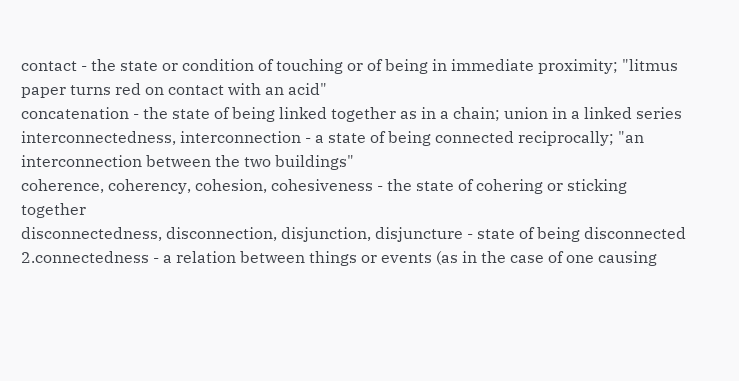contact - the state or condition of touching or of being in immediate proximity; "litmus paper turns red on contact with an acid"
concatenation - the state of being linked together as in a chain; union in a linked series
interconnectedness, interconnection - a state of being connected reciprocally; "an interconnection between the two buildings"
coherence, coherency, cohesion, cohesiveness - the state of cohering or sticking together
disconnectedness, disconnection, disjunction, disjuncture - state of being disconnected
2.connectedness - a relation between things or events (as in the case of one causing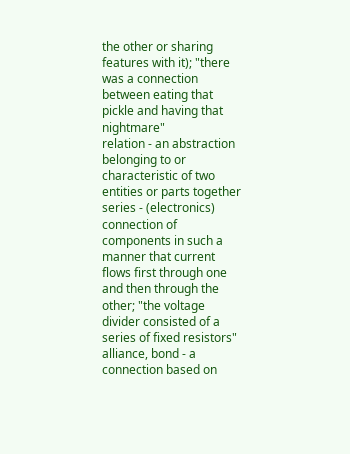the other or sharing features with it); "there was a connection between eating that pickle and having that nightmare"
relation - an abstraction belonging to or characteristic of two entities or parts together
series - (electronics) connection of components in such a manner that current flows first through one and then through the other; "the voltage divider consisted of a series of fixed resistors"
alliance, bond - a connection based on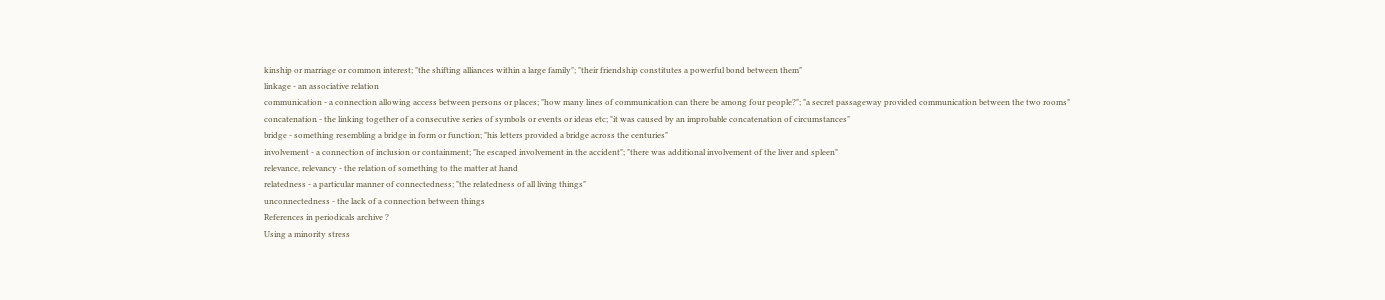kinship or marriage or common interest; "the shifting alliances within a large family"; "their friendship constitutes a powerful bond between them"
linkage - an associative relation
communication - a connection allowing access between persons or places; "how many lines of communication can there be among four people?"; "a secret passageway provided communication between the two rooms"
concatenation - the linking together of a consecutive series of symbols or events or ideas etc; "it was caused by an improbable concatenation of circumstances"
bridge - something resembling a bridge in form or function; "his letters provided a bridge across the centuries"
involvement - a connection of inclusion or containment; "he escaped involvement in the accident"; "there was additional involvement of the liver and spleen"
relevance, relevancy - the relation of something to the matter at hand
relatedness - a particular manner of connectedness; "the relatedness of all living things"
unconnectedness - the lack of a connection between things
References in periodicals archive ?
Using a minority stress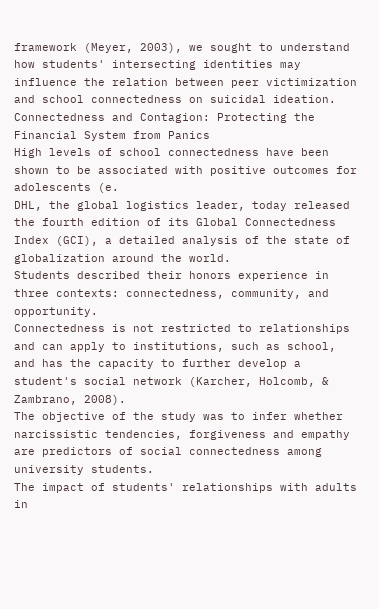framework (Meyer, 2003), we sought to understand how students' intersecting identities may influence the relation between peer victimization and school connectedness on suicidal ideation.
Connectedness and Contagion: Protecting the Financial System from Panics
High levels of school connectedness have been shown to be associated with positive outcomes for adolescents (e.
DHL, the global logistics leader, today released the fourth edition of its Global Connectedness Index (GCI), a detailed analysis of the state of globalization around the world.
Students described their honors experience in three contexts: connectedness, community, and opportunity.
Connectedness is not restricted to relationships and can apply to institutions, such as school, and has the capacity to further develop a student's social network (Karcher, Holcomb, & Zambrano, 2008).
The objective of the study was to infer whether narcissistic tendencies, forgiveness and empathy are predictors of social connectedness among university students.
The impact of students' relationships with adults in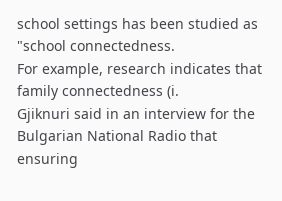school settings has been studied as "school connectedness.
For example, research indicates that family connectedness (i.
Gjiknuri said in an interview for the Bulgarian National Radio that ensuring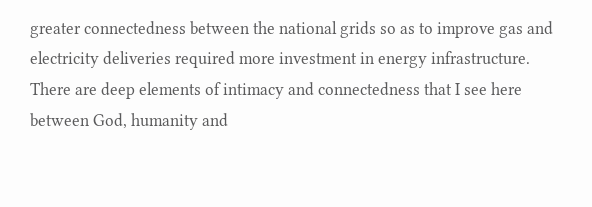greater connectedness between the national grids so as to improve gas and electricity deliveries required more investment in energy infrastructure.
There are deep elements of intimacy and connectedness that I see here between God, humanity and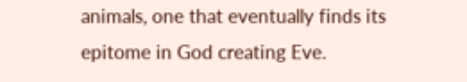animals, one that eventually finds its epitome in God creating Eve.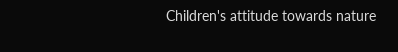Children's attitude towards nature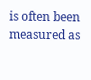is often been measured as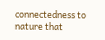connectedness to nature that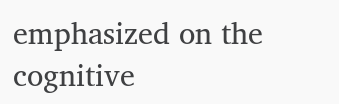emphasized on the cognitive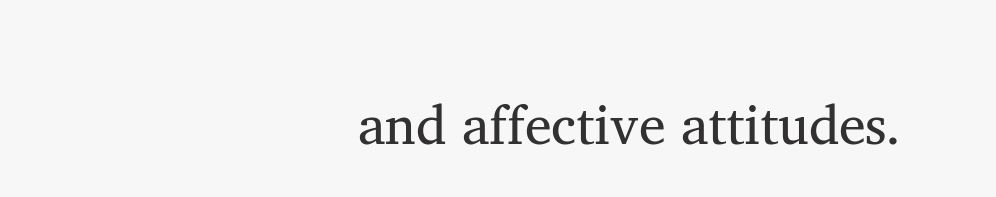and affective attitudes.